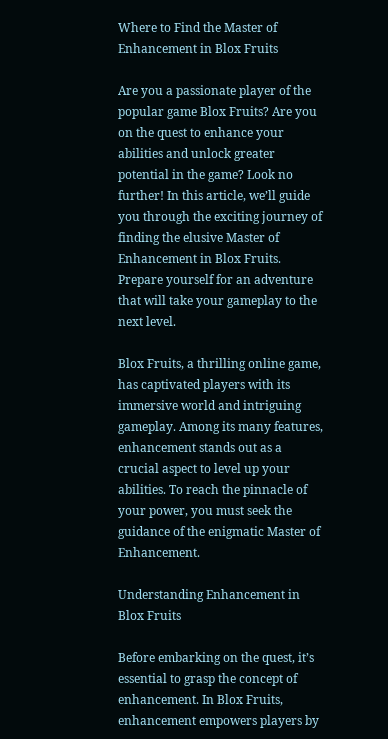Where to Find the Master of Enhancement in Blox Fruits

Are you a passionate player of the popular game Blox Fruits? Are you on the quest to enhance your abilities and unlock greater potential in the game? Look no further! In this article, we’ll guide you through the exciting journey of finding the elusive Master of Enhancement in Blox Fruits. Prepare yourself for an adventure that will take your gameplay to the next level.

Blox Fruits, a thrilling online game, has captivated players with its immersive world and intriguing gameplay. Among its many features, enhancement stands out as a crucial aspect to level up your abilities. To reach the pinnacle of your power, you must seek the guidance of the enigmatic Master of Enhancement.

Understanding Enhancement in Blox Fruits

Before embarking on the quest, it’s essential to grasp the concept of enhancement. In Blox Fruits, enhancement empowers players by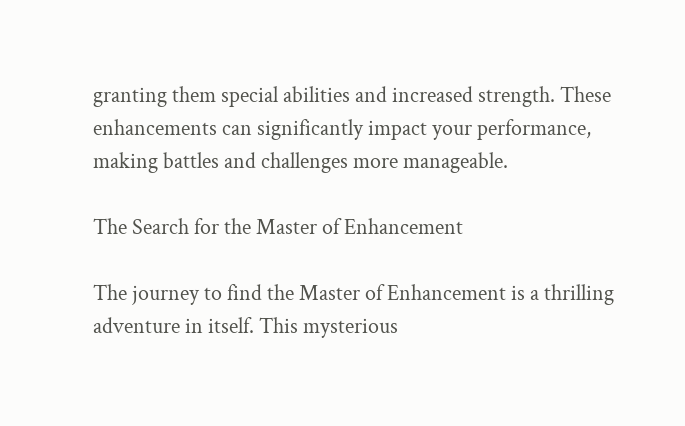granting them special abilities and increased strength. These enhancements can significantly impact your performance, making battles and challenges more manageable.

The Search for the Master of Enhancement

The journey to find the Master of Enhancement is a thrilling adventure in itself. This mysterious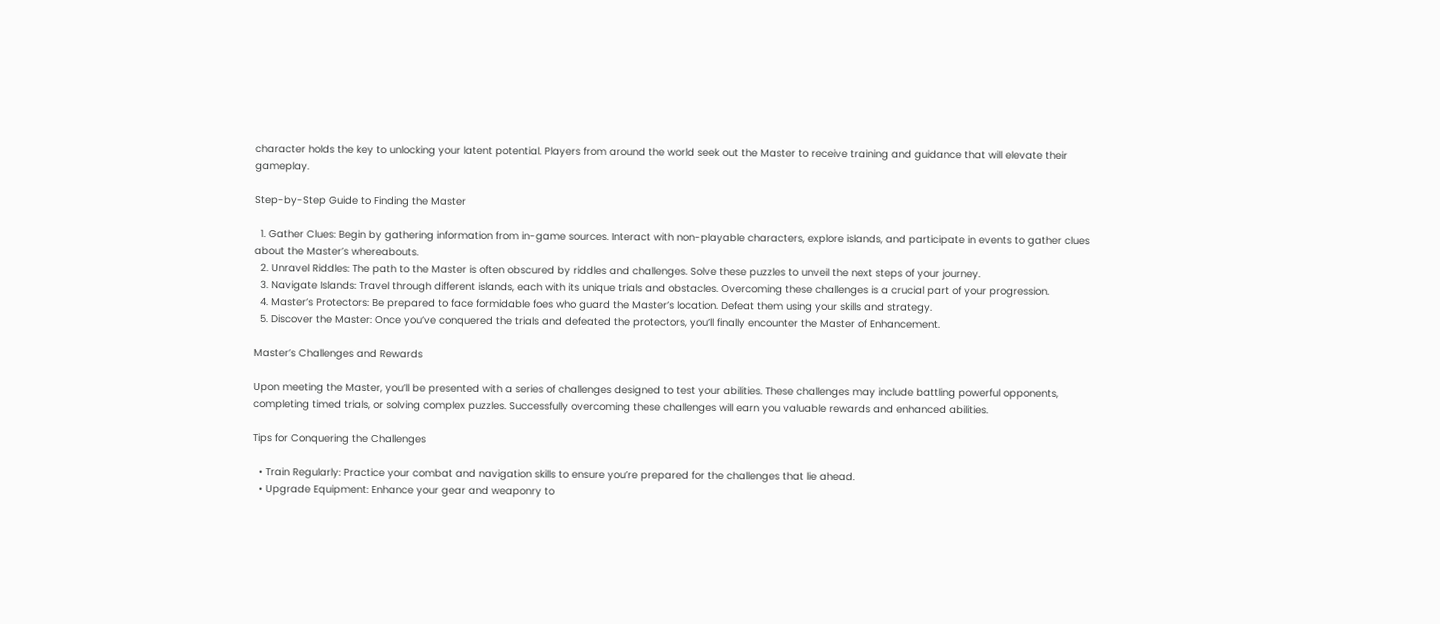character holds the key to unlocking your latent potential. Players from around the world seek out the Master to receive training and guidance that will elevate their gameplay.

Step-by-Step Guide to Finding the Master

  1. Gather Clues: Begin by gathering information from in-game sources. Interact with non-playable characters, explore islands, and participate in events to gather clues about the Master’s whereabouts.
  2. Unravel Riddles: The path to the Master is often obscured by riddles and challenges. Solve these puzzles to unveil the next steps of your journey.
  3. Navigate Islands: Travel through different islands, each with its unique trials and obstacles. Overcoming these challenges is a crucial part of your progression.
  4. Master’s Protectors: Be prepared to face formidable foes who guard the Master’s location. Defeat them using your skills and strategy.
  5. Discover the Master: Once you’ve conquered the trials and defeated the protectors, you’ll finally encounter the Master of Enhancement.

Master’s Challenges and Rewards

Upon meeting the Master, you’ll be presented with a series of challenges designed to test your abilities. These challenges may include battling powerful opponents, completing timed trials, or solving complex puzzles. Successfully overcoming these challenges will earn you valuable rewards and enhanced abilities.

Tips for Conquering the Challenges

  • Train Regularly: Practice your combat and navigation skills to ensure you’re prepared for the challenges that lie ahead.
  • Upgrade Equipment: Enhance your gear and weaponry to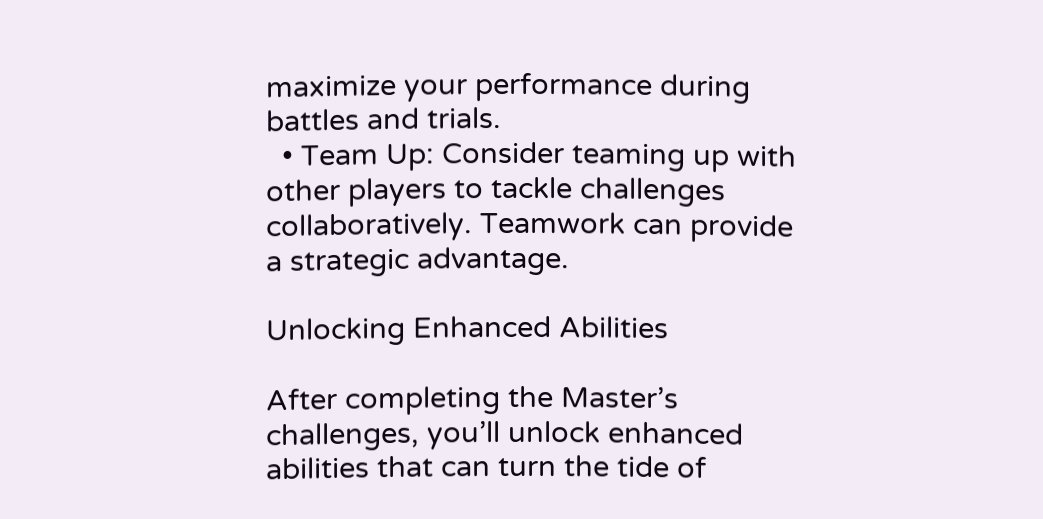maximize your performance during battles and trials.
  • Team Up: Consider teaming up with other players to tackle challenges collaboratively. Teamwork can provide a strategic advantage.

Unlocking Enhanced Abilities

After completing the Master’s challenges, you’ll unlock enhanced abilities that can turn the tide of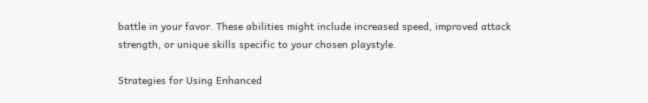battle in your favor. These abilities might include increased speed, improved attack strength, or unique skills specific to your chosen playstyle.

Strategies for Using Enhanced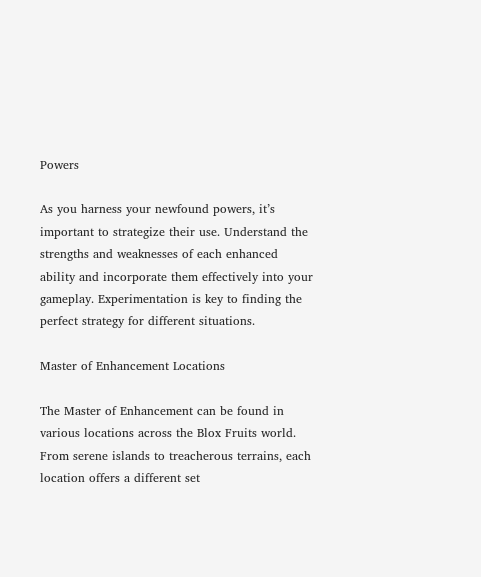Powers

As you harness your newfound powers, it’s important to strategize their use. Understand the strengths and weaknesses of each enhanced ability and incorporate them effectively into your gameplay. Experimentation is key to finding the perfect strategy for different situations.

Master of Enhancement Locations

The Master of Enhancement can be found in various locations across the Blox Fruits world. From serene islands to treacherous terrains, each location offers a different set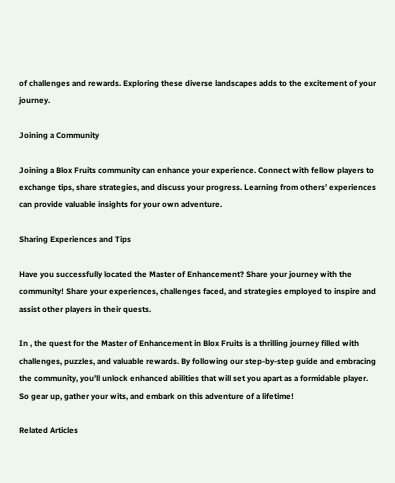of challenges and rewards. Exploring these diverse landscapes adds to the excitement of your journey.

Joining a Community

Joining a Blox Fruits community can enhance your experience. Connect with fellow players to exchange tips, share strategies, and discuss your progress. Learning from others’ experiences can provide valuable insights for your own adventure.

Sharing Experiences and Tips

Have you successfully located the Master of Enhancement? Share your journey with the community! Share your experiences, challenges faced, and strategies employed to inspire and assist other players in their quests.

In , the quest for the Master of Enhancement in Blox Fruits is a thrilling journey filled with challenges, puzzles, and valuable rewards. By following our step-by-step guide and embracing the community, you’ll unlock enhanced abilities that will set you apart as a formidable player. So gear up, gather your wits, and embark on this adventure of a lifetime!

Related Articles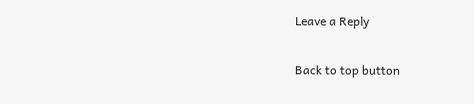Leave a Reply

Back to top button